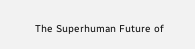The Superhuman Future of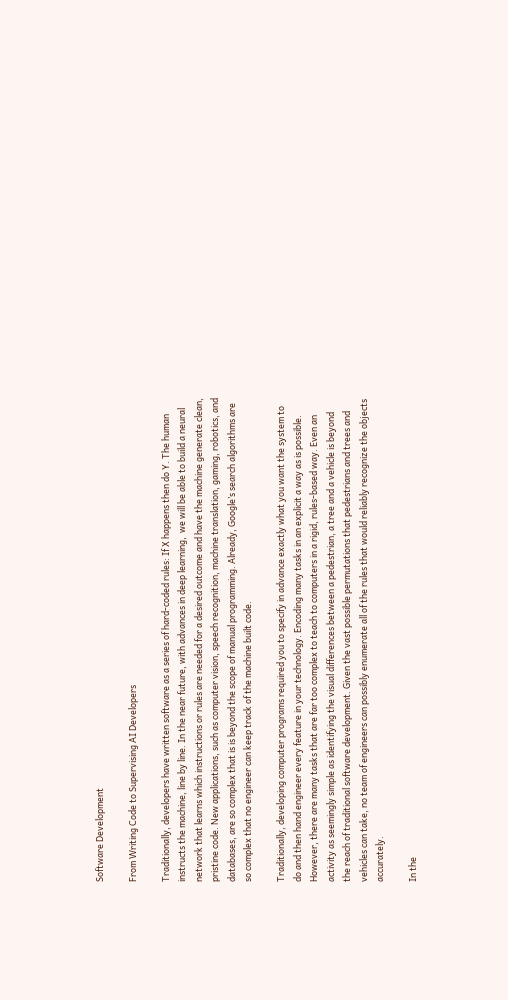Software Development

From Writing Code to Supervising AI Developers

Traditionally, developers have written software as a series of hard-coded rules: If X happens then do Y. The human instructs the machine, line by line. In the near future, with advances in deep learning,  we will be able to build a neural network that learns which instructions or rules are needed for a desired outcome and have the machine generate clean, pristine code. New applications, such as computer vision, speech recognition, machine translation, gaming, robotics, and databases, are so complex that is is beyond the scope of manual programming. Already, Google’s search algorithms are so complex that no engineer can keep track of the machine built code.

Traditionally, developing computer programs required you to specify in advance exactly what you want the system to do and then hand engineer every feature in your technology. Encoding many tasks in an explicit a way as is possible. However, there are many tasks that are far too complex to teach to computers in a rigid, rules-based way. Even an activity as seemingly simple as identifying the visual differences between a pedestrian, a tree and a vehicle is beyond the reach of traditional software development. Given the vast possible permutations that pedestrians and trees and vehicles can take, no team of engineers can possibly enumerate all of the rules that would reliably recognize the objects accurately.

In the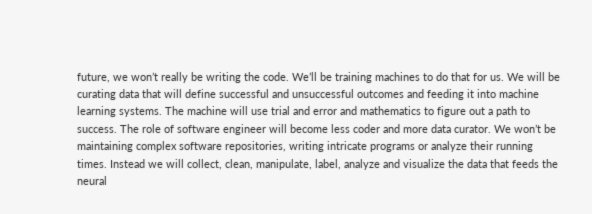future, we won’t really be writing the code. We’ll be training machines to do that for us. We will be curating data that will define successful and unsuccessful outcomes and feeding it into machine learning systems. The machine will use trial and error and mathematics to figure out a path to success. The role of software engineer will become less coder and more data curator. We won’t be maintaining complex software repositories, writing intricate programs or analyze their running times. Instead we will collect, clean, manipulate, label, analyze and visualize the data that feeds the neural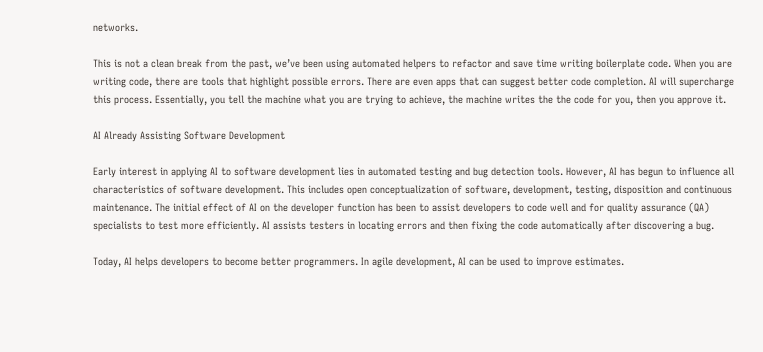networks.

This is not a clean break from the past, we’ve been using automated helpers to refactor and save time writing boilerplate code. When you are writing code, there are tools that highlight possible errors. There are even apps that can suggest better code completion. AI will supercharge this process. Essentially, you tell the machine what you are trying to achieve, the machine writes the the code for you, then you approve it.

AI Already Assisting Software Development

Early interest in applying AI to software development lies in automated testing and bug detection tools. However, AI has begun to influence all characteristics of software development. This includes open conceptualization of software, development, testing, disposition and continuous maintenance. The initial effect of AI on the developer function has been to assist developers to code well and for quality assurance (QA) specialists to test more efficiently. AI assists testers in locating errors and then fixing the code automatically after discovering a bug.

Today, AI helps developers to become better programmers. In agile development, AI can be used to improve estimates.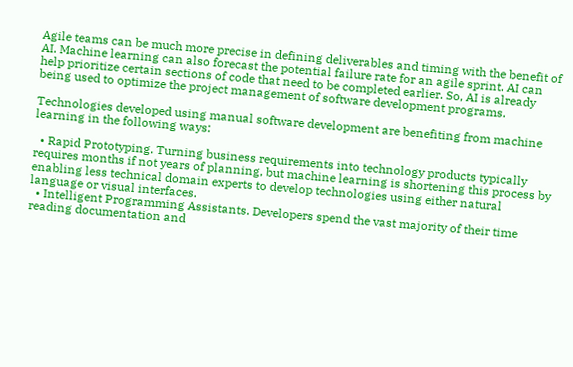Agile teams can be much more precise in defining deliverables and timing with the benefit of AI. Machine learning can also forecast the potential failure rate for an agile sprint. AI can help prioritize certain sections of code that need to be completed earlier. So, AI is already being used to optimize the project management of software development programs.

Technologies developed using manual software development are benefiting from machine learning in the following ways:

  • Rapid Prototyping. Turning business requirements into technology products typically requires months if not years of planning, but machine learning is shortening this process by enabling less technical domain experts to develop technologies using either natural language or visual interfaces.
  • Intelligent Programming Assistants. Developers spend the vast majority of their time reading documentation and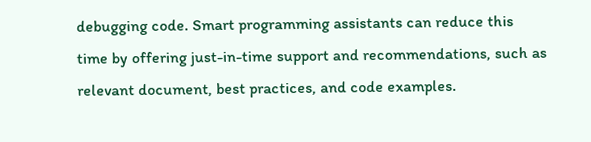debugging code. Smart programming assistants can reduce this time by offering just-in-time support and recommendations, such as relevant document, best practices, and code examples.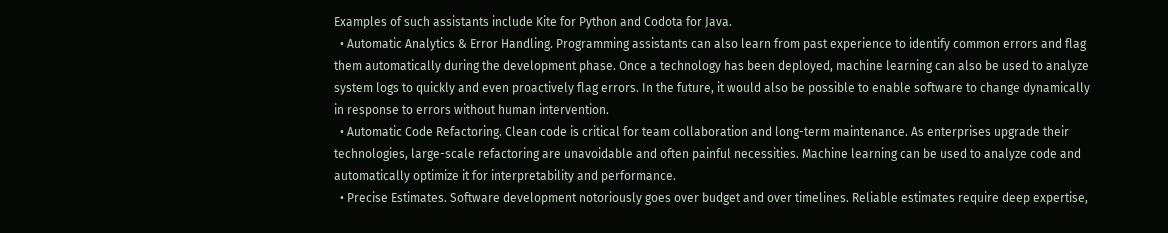Examples of such assistants include Kite for Python and Codota for Java.
  • Automatic Analytics & Error Handling. Programming assistants can also learn from past experience to identify common errors and flag them automatically during the development phase. Once a technology has been deployed, machine learning can also be used to analyze system logs to quickly and even proactively flag errors. In the future, it would also be possible to enable software to change dynamically in response to errors without human intervention.
  • Automatic Code Refactoring. Clean code is critical for team collaboration and long-term maintenance. As enterprises upgrade their technologies, large-scale refactoring are unavoidable and often painful necessities. Machine learning can be used to analyze code and automatically optimize it for interpretability and performance.
  • Precise Estimates. Software development notoriously goes over budget and over timelines. Reliable estimates require deep expertise,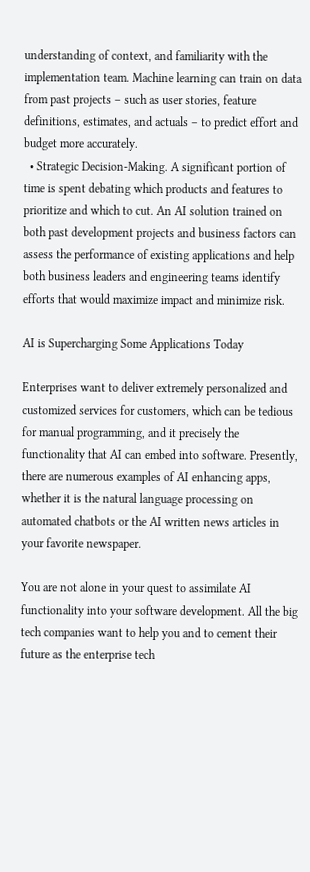understanding of context, and familiarity with the implementation team. Machine learning can train on data from past projects – such as user stories, feature definitions, estimates, and actuals – to predict effort and budget more accurately.
  • Strategic Decision-Making. A significant portion of time is spent debating which products and features to prioritize and which to cut. An AI solution trained on both past development projects and business factors can assess the performance of existing applications and help both business leaders and engineering teams identify efforts that would maximize impact and minimize risk.

AI is Supercharging Some Applications Today

Enterprises want to deliver extremely personalized and customized services for customers, which can be tedious for manual programming, and it precisely the functionality that AI can embed into software. Presently, there are numerous examples of AI enhancing apps, whether it is the natural language processing on automated chatbots or the AI written news articles in your favorite newspaper.

You are not alone in your quest to assimilate AI functionality into your software development. All the big tech companies want to help you and to cement their future as the enterprise tech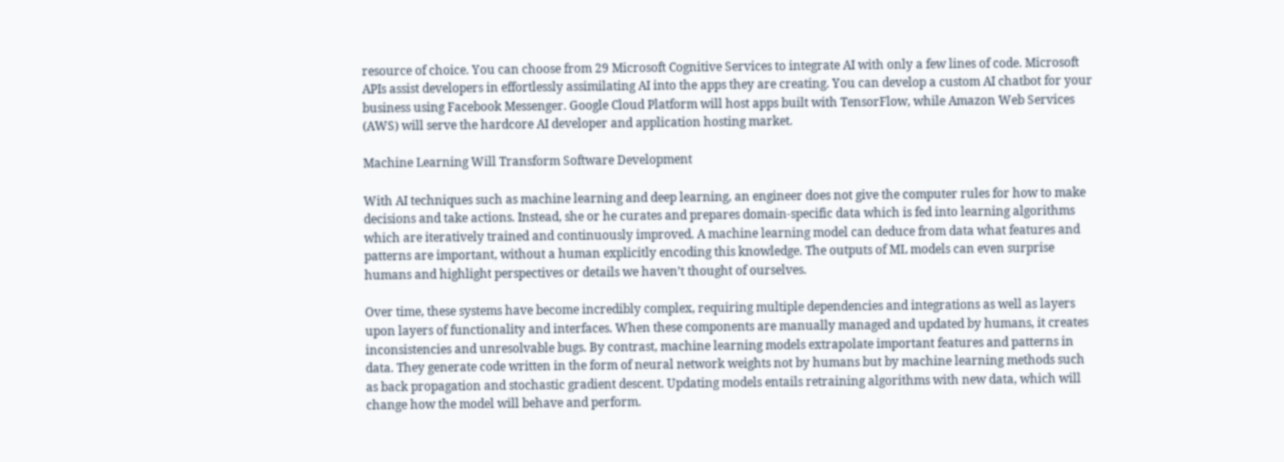resource of choice. You can choose from 29 Microsoft Cognitive Services to integrate AI with only a few lines of code. Microsoft APIs assist developers in effortlessly assimilating AI into the apps they are creating. You can develop a custom AI chatbot for your business using Facebook Messenger. Google Cloud Platform will host apps built with TensorFlow, while Amazon Web Services (AWS) will serve the hardcore AI developer and application hosting market.

Machine Learning Will Transform Software Development

With AI techniques such as machine learning and deep learning, an engineer does not give the computer rules for how to make decisions and take actions. Instead, she or he curates and prepares domain-specific data which is fed into learning algorithms which are iteratively trained and continuously improved. A machine learning model can deduce from data what features and patterns are important, without a human explicitly encoding this knowledge. The outputs of ML models can even surprise humans and highlight perspectives or details we haven’t thought of ourselves.

Over time, these systems have become incredibly complex, requiring multiple dependencies and integrations as well as layers upon layers of functionality and interfaces. When these components are manually managed and updated by humans, it creates inconsistencies and unresolvable bugs. By contrast, machine learning models extrapolate important features and patterns in data. They generate code written in the form of neural network weights not by humans but by machine learning methods such as back propagation and stochastic gradient descent. Updating models entails retraining algorithms with new data, which will change how the model will behave and perform.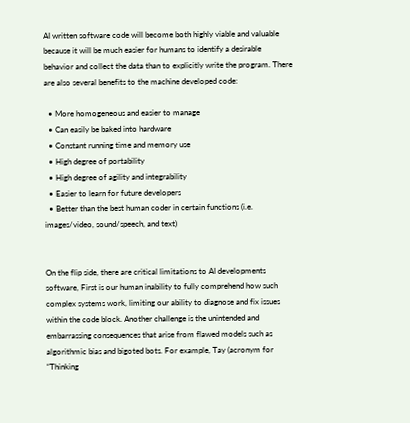AI written software code will become both highly viable and valuable because it will be much easier for humans to identify a desirable behavior and collect the data than to explicitly write the program. There are also several benefits to the machine developed code:

  • More homogeneous and easier to manage
  • Can easily be baked into hardware
  • Constant running time and memory use
  • High degree of portability
  • High degree of agility and integrability
  • Easier to learn for future developers
  • Better than the best human coder in certain functions (i.e. images/video, sound/speech, and text)


On the flip side, there are critical limitations to AI developments software, First is our human inability to fully comprehend how such complex systems work, limiting our ability to diagnose and fix issues within the code block. Another challenge is the unintended and embarrassing consequences that arise from flawed models such as algorithmic bias and bigoted bots. For example, Tay (acronym for “Thinking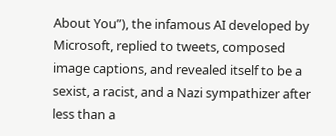About You”), the infamous AI developed by Microsoft, replied to tweets, composed image captions, and revealed itself to be a sexist, a racist, and a Nazi sympathizer after less than a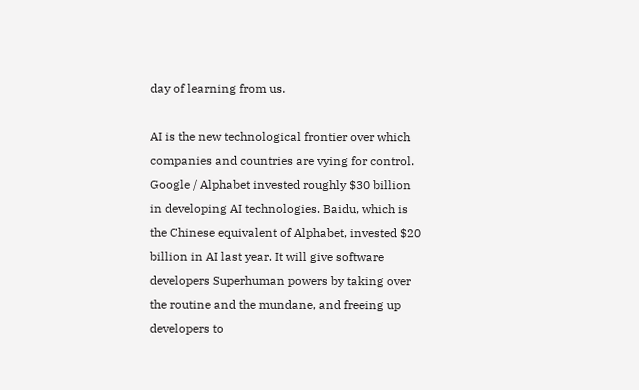day of learning from us.

AI is the new technological frontier over which companies and countries are vying for control. Google / Alphabet invested roughly $30 billion in developing AI technologies. Baidu, which is the Chinese equivalent of Alphabet, invested $20 billion in AI last year. It will give software developers Superhuman powers by taking over the routine and the mundane, and freeing up developers to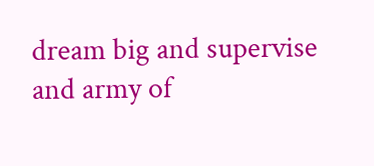dream big and supervise and army of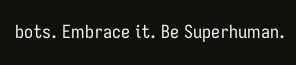bots. Embrace it. Be Superhuman.